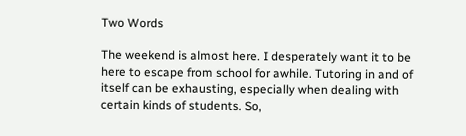Two Words

The weekend is almost here. I desperately want it to be here to escape from school for awhile. Tutoring in and of itself can be exhausting, especially when dealing with certain kinds of students. So,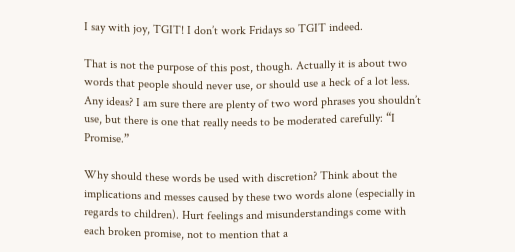I say with joy, TGIT! I don’t work Fridays so TGIT indeed.

That is not the purpose of this post, though. Actually it is about two words that people should never use, or should use a heck of a lot less. Any ideas? I am sure there are plenty of two word phrases you shouldn’t use, but there is one that really needs to be moderated carefully: “I Promise.”

Why should these words be used with discretion? Think about the implications and messes caused by these two words alone (especially in regards to children). Hurt feelings and misunderstandings come with each broken promise, not to mention that a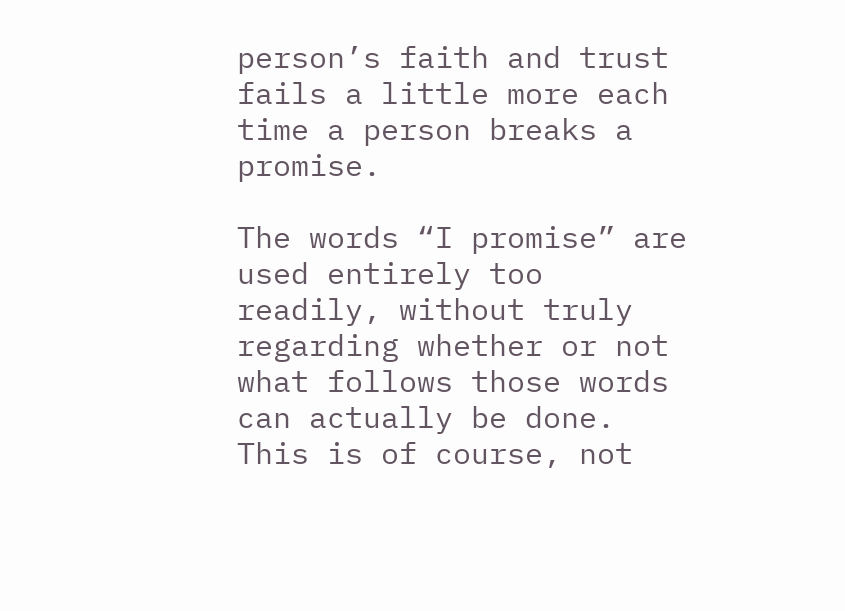person’s faith and trust fails a little more each time a person breaks a promise.

The words “I promise” are used entirely too readily, without truly regarding whether or not what follows those words can actually be done. This is of course, not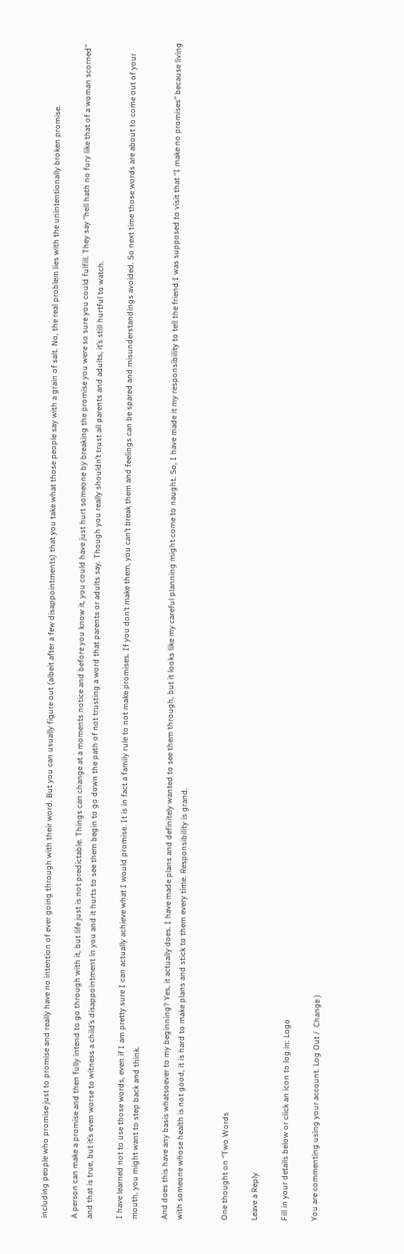including people who promise just to promise and really have no intention of ever going through with their word. But you can usually figure out (albeit after a few disappointments) that you take what those people say with a grain of salt. No, the real problem lies with the unintentionally broken promise.

A person can make a promise and then fully intend to go through with it, but life just is not predictable. Things can change at a moments notice and before you know it, you could have just hurt someone by breaking the promise you were so sure you could fulfill. They say “hell hath no fury like that of a woman scorned” and that is true, but it’s even worse to witness a child’s disappointment in you and it hurts to see them begin to go down the path of not trusting a word that parents or adults say. Though you really shouldn’t trust all parents and adults, it’s still hurtful to watch.

I have learned not to use those words, even if I am pretty sure I can actually achieve what I would promise. It is in fact a family rule to not make promises. If you don’t make them, you can’t break them and feelings can be spared and misunderstandings avoided. So next time those words are about to come out of your mouth, you might want to step back and think.

And does this have any basis whatsoever to my beginning? Yes, it actually does. I have made plans and definitely wanted to see them through, but it looks like my careful planning might come to naught. So, I have made it my responsibility to tell the friend I was supposed to visit that “I make no promises” because living with someone whose health is not good, it is hard to make plans and stick to them every time. Responsibility is grand.


One thought on “Two Words

Leave a Reply

Fill in your details below or click an icon to log in: Logo

You are commenting using your account. Log Out /  Change )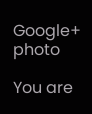Google+ photo

You are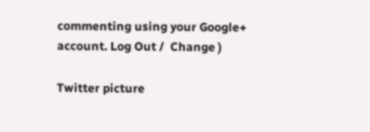commenting using your Google+ account. Log Out /  Change )

Twitter picture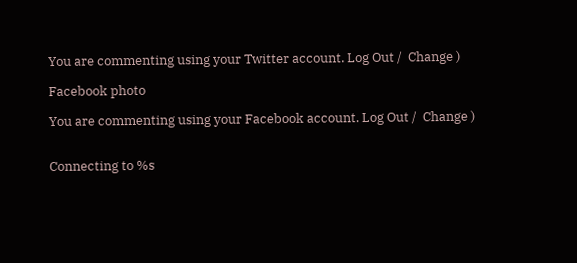You are commenting using your Twitter account. Log Out /  Change )

Facebook photo

You are commenting using your Facebook account. Log Out /  Change )


Connecting to %s